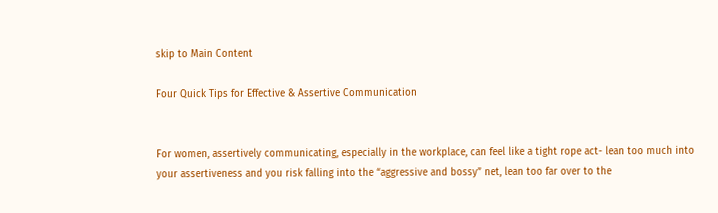skip to Main Content

Four Quick Tips for Effective & Assertive Communication


For women, assertively communicating, especially in the workplace, can feel like a tight rope act- lean too much into your assertiveness and you risk falling into the “aggressive and bossy” net, lean too far over to the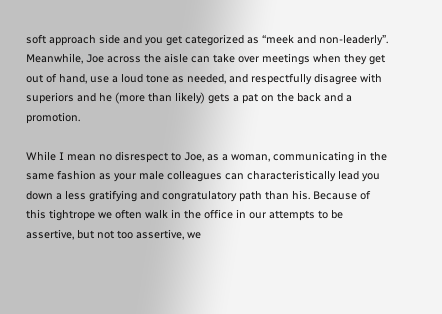soft approach side and you get categorized as “meek and non-leaderly”. Meanwhile, Joe across the aisle can take over meetings when they get out of hand, use a loud tone as needed, and respectfully disagree with superiors and he (more than likely) gets a pat on the back and a promotion.

While I mean no disrespect to Joe, as a woman, communicating in the same fashion as your male colleagues can characteristically lead you down a less gratifying and congratulatory path than his. Because of this tightrope we often walk in the office in our attempts to be assertive, but not too assertive, we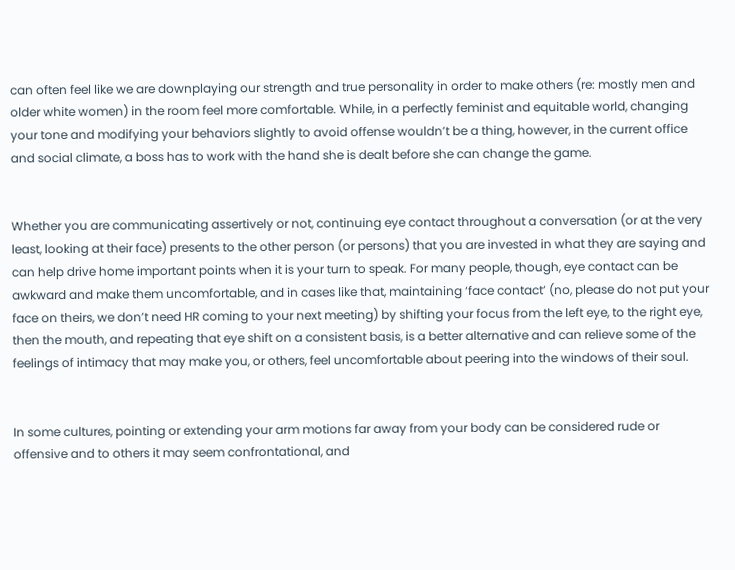can often feel like we are downplaying our strength and true personality in order to make others (re: mostly men and older white women) in the room feel more comfortable. While, in a perfectly feminist and equitable world, changing your tone and modifying your behaviors slightly to avoid offense wouldn’t be a thing, however, in the current office and social climate, a boss has to work with the hand she is dealt before she can change the game.


Whether you are communicating assertively or not, continuing eye contact throughout a conversation (or at the very least, looking at their face) presents to the other person (or persons) that you are invested in what they are saying and can help drive home important points when it is your turn to speak. For many people, though, eye contact can be awkward and make them uncomfortable, and in cases like that, maintaining ‘face contact’ (no, please do not put your face on theirs, we don’t need HR coming to your next meeting) by shifting your focus from the left eye, to the right eye, then the mouth, and repeating that eye shift on a consistent basis, is a better alternative and can relieve some of the feelings of intimacy that may make you, or others, feel uncomfortable about peering into the windows of their soul.


In some cultures, pointing or extending your arm motions far away from your body can be considered rude or offensive and to others it may seem confrontational, and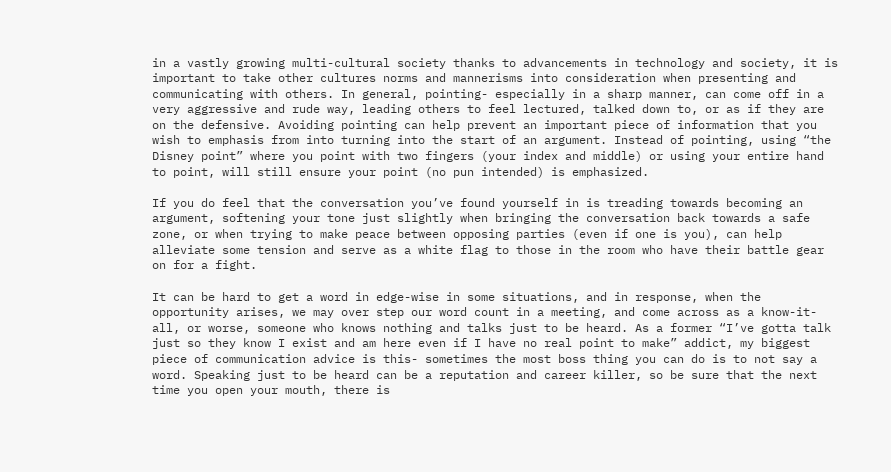in a vastly growing multi-cultural society thanks to advancements in technology and society, it is important to take other cultures norms and mannerisms into consideration when presenting and communicating with others. In general, pointing- especially in a sharp manner, can come off in a very aggressive and rude way, leading others to feel lectured, talked down to, or as if they are on the defensive. Avoiding pointing can help prevent an important piece of information that you wish to emphasis from into turning into the start of an argument. Instead of pointing, using “the Disney point” where you point with two fingers (your index and middle) or using your entire hand to point, will still ensure your point (no pun intended) is emphasized.

If you do feel that the conversation you’ve found yourself in is treading towards becoming an argument, softening your tone just slightly when bringing the conversation back towards a safe zone, or when trying to make peace between opposing parties (even if one is you), can help alleviate some tension and serve as a white flag to those in the room who have their battle gear on for a fight.

It can be hard to get a word in edge-wise in some situations, and in response, when the opportunity arises, we may over step our word count in a meeting, and come across as a know-it-all, or worse, someone who knows nothing and talks just to be heard. As a former “I’ve gotta talk just so they know I exist and am here even if I have no real point to make” addict, my biggest piece of communication advice is this- sometimes the most boss thing you can do is to not say a word. Speaking just to be heard can be a reputation and career killer, so be sure that the next time you open your mouth, there is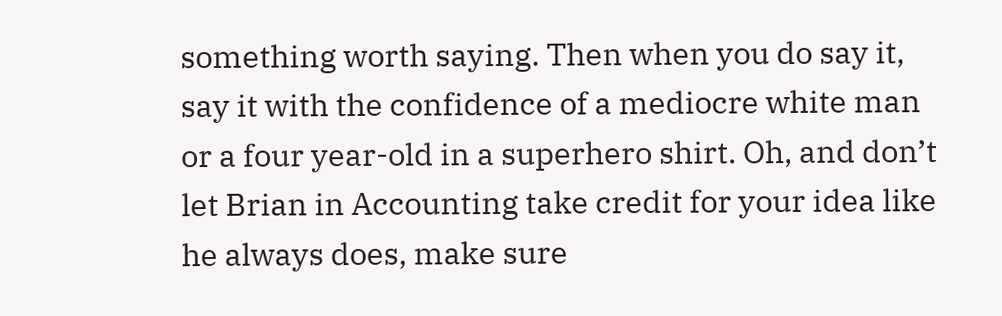something worth saying. Then when you do say it, say it with the confidence of a mediocre white man or a four year-old in a superhero shirt. Oh, and don’t let Brian in Accounting take credit for your idea like he always does, make sure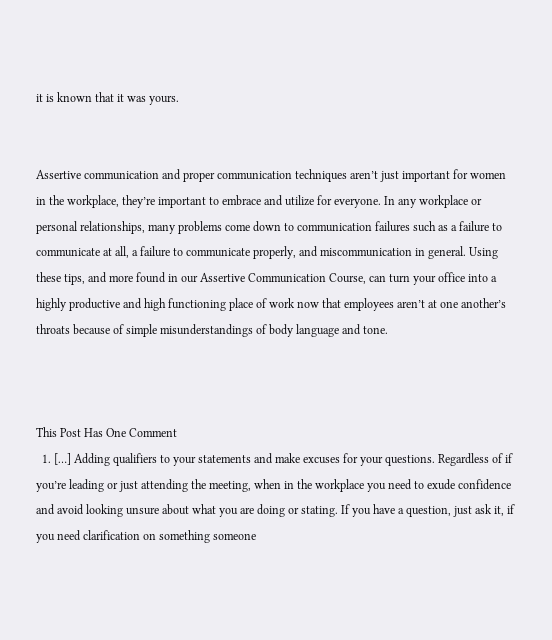it is known that it was yours.


Assertive communication and proper communication techniques aren’t just important for women in the workplace, they’re important to embrace and utilize for everyone. In any workplace or personal relationships, many problems come down to communication failures such as a failure to communicate at all, a failure to communicate properly, and miscommunication in general. Using these tips, and more found in our Assertive Communication Course, can turn your office into a highly productive and high functioning place of work now that employees aren’t at one another’s throats because of simple misunderstandings of body language and tone.



This Post Has One Comment
  1. […] Adding qualifiers to your statements and make excuses for your questions. Regardless of if you’re leading or just attending the meeting, when in the workplace you need to exude confidence and avoid looking unsure about what you are doing or stating. If you have a question, just ask it, if you need clarification on something someone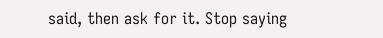said, then ask for it. Stop saying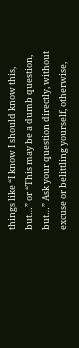things like “I know I should know this, but…” or “This may be a dumb question, but…” Ask your question directly, without excuse or belittling yourself, otherwise,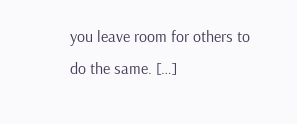you leave room for others to do the same. […]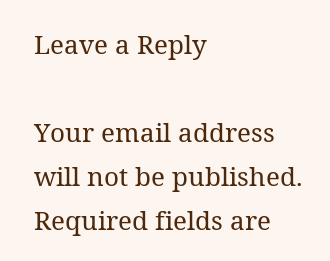Leave a Reply

Your email address will not be published. Required fields are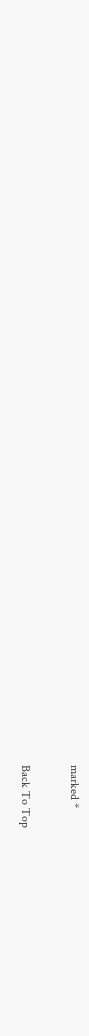marked *

Back To Top